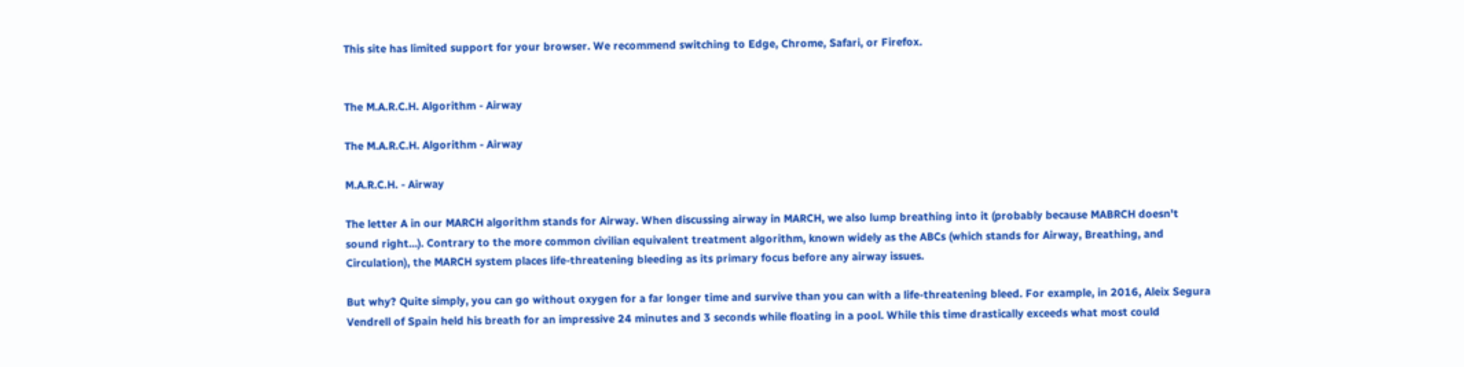This site has limited support for your browser. We recommend switching to Edge, Chrome, Safari, or Firefox.


The M.A.R.C.H. Algorithm - Airway

The M.A.R.C.H. Algorithm - Airway

M.A.R.C.H. - Airway

The letter A in our MARCH algorithm stands for Airway. When discussing airway in MARCH, we also lump breathing into it (probably because MABRCH doesn't sound right...). Contrary to the more common civilian equivalent treatment algorithm, known widely as the ABCs (which stands for Airway, Breathing, and Circulation), the MARCH system places life-threatening bleeding as its primary focus before any airway issues.

But why? Quite simply, you can go without oxygen for a far longer time and survive than you can with a life-threatening bleed. For example, in 2016, Aleix Segura Vendrell of Spain held his breath for an impressive 24 minutes and 3 seconds while floating in a pool. While this time drastically exceeds what most could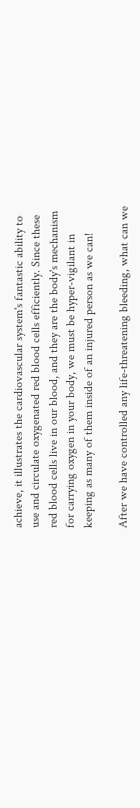achieve, it illustrates the cardiovascular system's fantastic ability to use and circulate oxygenated red blood cells efficiently. Since these red blood cells live in our blood, and they are the body's mechanism for carrying oxygen in your body, we must be hyper-vigilant in keeping as many of them inside of an injured person as we can!

After we have controlled any life-threatening bleeding, what can we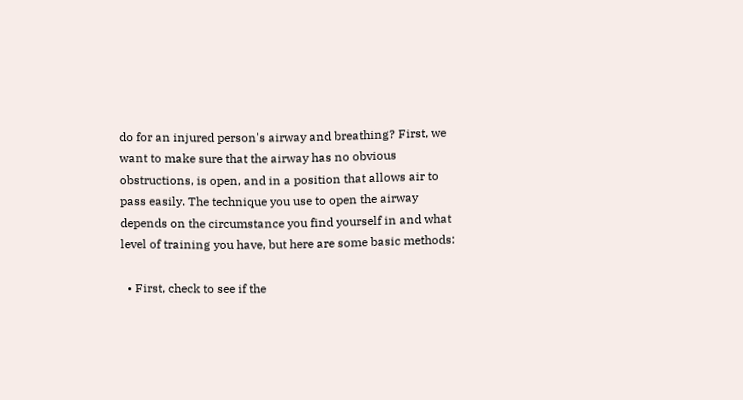do for an injured person's airway and breathing? First, we want to make sure that the airway has no obvious obstructions, is open, and in a position that allows air to pass easily. The technique you use to open the airway depends on the circumstance you find yourself in and what level of training you have, but here are some basic methods:

  • First, check to see if the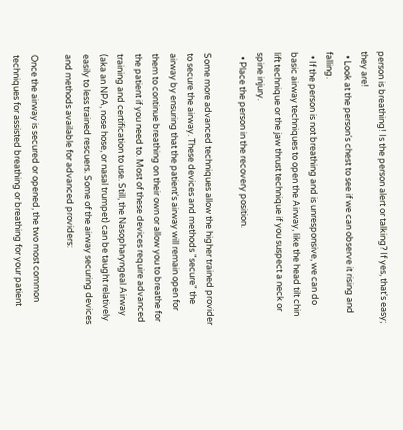person is breathing! Is the person alert or talking? If yes, that's easy; they are!
  • Look at the person's chest to see if we can observe it rising and falling.
  • If the person is not breathing and is unresponsive, we can do basic airway techniques to open the Airway, like the head tilt chin lift technique or the jaw thrust technique if you suspect a neck or spine injury.
  • Place the person in the recovery position.

Some more advanced techniques allow the higher trained provider to secure the airway. These devices and methods "secure" the airway by ensuring that the patient's airway will remain open for them to continue breathing on their own or allow you to breathe for the patient if you need to. Most of these devices require advanced training and certification to use. Still, the Nasopharyngeal Airway (aka an NPA, nose hose, or nasal trumpet) can be taught relatively easily to less trained rescuers. Some of the airway securing devices and methods available for advanced providers:

Once the airway is secured or opened, the two most common techniques for assisted breathing or breathing for your patient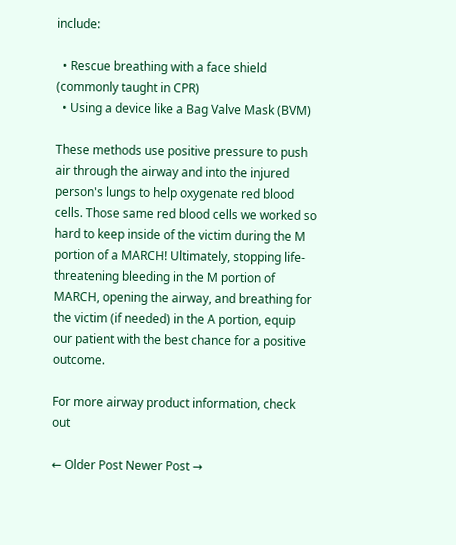include:

  • Rescue breathing with a face shield (commonly taught in CPR)
  • Using a device like a Bag Valve Mask (BVM)

These methods use positive pressure to push air through the airway and into the injured person's lungs to help oxygenate red blood cells. Those same red blood cells we worked so hard to keep inside of the victim during the M portion of a MARCH! Ultimately, stopping life-threatening bleeding in the M portion of MARCH, opening the airway, and breathing for the victim (if needed) in the A portion, equip our patient with the best chance for a positive outcome.

For more airway product information, check out

← Older Post Newer Post →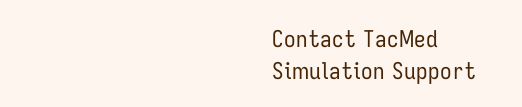Contact TacMed Simulation Support